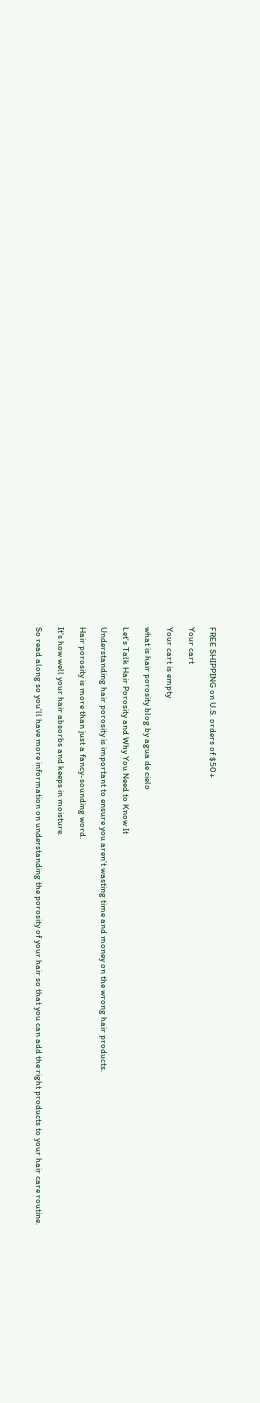FREE SHIPPING on U.S. orders of $50+

Your cart

Your cart is empty

what is hair porosity blog by agua de cielo

Let's Talk Hair Porosity and Why You Need to Know It

Understanding hair porosity is important to ensure you aren’t wasting time and money on the wrong hair products.

Hair porosity is more than just a fancy-sounding word.

It's how well your hair absorbs and keeps in moisture.

So read along so you'll have more information on understanding the porosity of your hair so that you can add the right products to your hair care routine.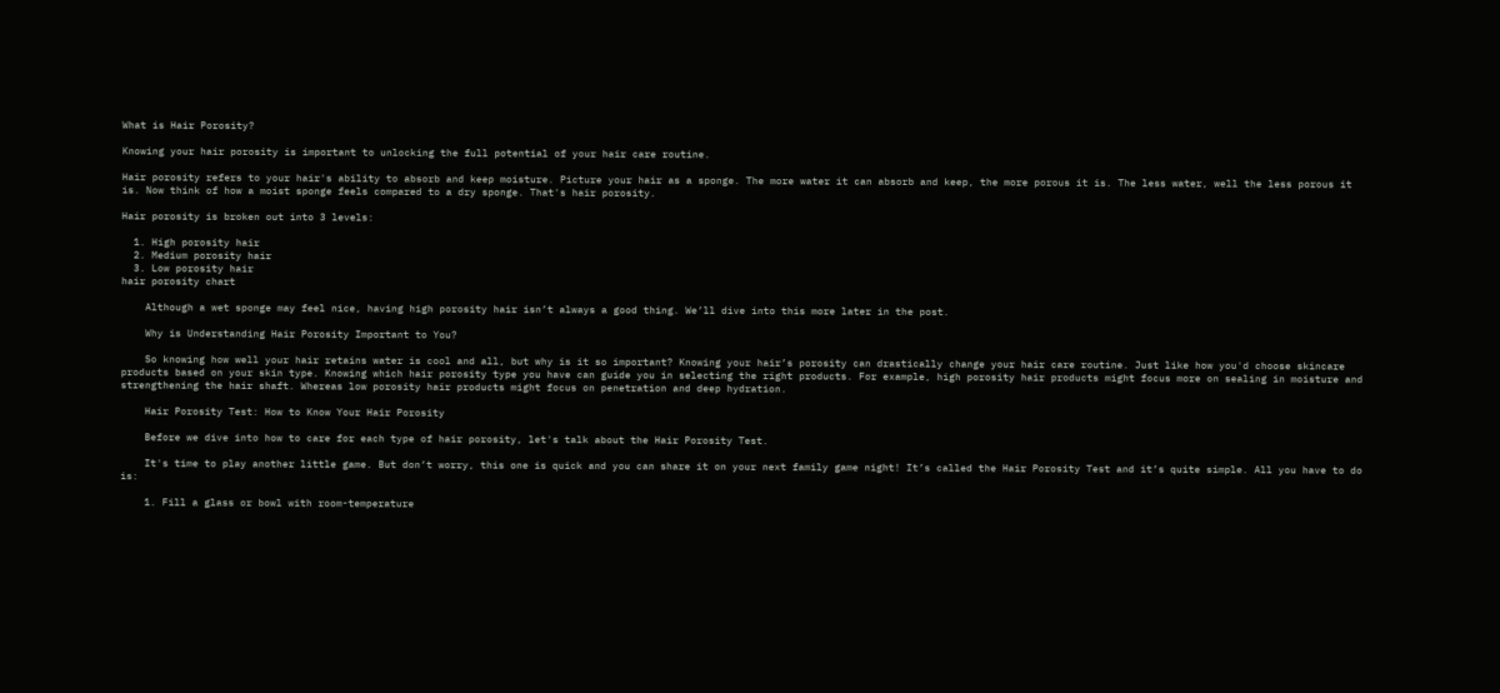What is Hair Porosity?

Knowing your hair porosity is important to unlocking the full potential of your hair care routine.

Hair porosity refers to your hair's ability to absorb and keep moisture. Picture your hair as a sponge. The more water it can absorb and keep, the more porous it is. The less water, well the less porous it is. Now think of how a moist sponge feels compared to a dry sponge. That's hair porosity.

Hair porosity is broken out into 3 levels:

  1. High porosity hair
  2. Medium porosity hair
  3. Low porosity hair
hair porosity chart

    Although a wet sponge may feel nice, having high porosity hair isn’t always a good thing. We’ll dive into this more later in the post.

    Why is Understanding Hair Porosity Important to You?

    So knowing how well your hair retains water is cool and all, but why is it so important? Knowing your hair’s porosity can drastically change your hair care routine. Just like how you'd choose skincare products based on your skin type. Knowing which hair porosity type you have can guide you in selecting the right products. For example, high porosity hair products might focus more on sealing in moisture and strengthening the hair shaft. Whereas low porosity hair products might focus on penetration and deep hydration.

    Hair Porosity Test: How to Know Your Hair Porosity

    Before we dive into how to care for each type of hair porosity, let's talk about the Hair Porosity Test.

    It's time to play another little game. But don’t worry, this one is quick and you can share it on your next family game night! It’s called the Hair Porosity Test and it’s quite simple. All you have to do is:

    1. Fill a glass or bowl with room-temperature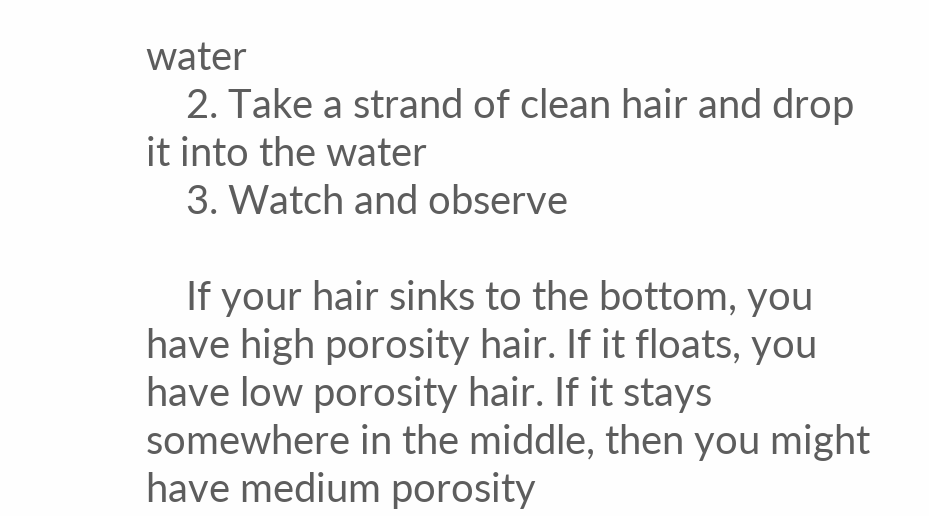water
    2. Take a strand of clean hair and drop it into the water
    3. Watch and observe

    If your hair sinks to the bottom, you have high porosity hair. If it floats, you have low porosity hair. If it stays somewhere in the middle, then you might have medium porosity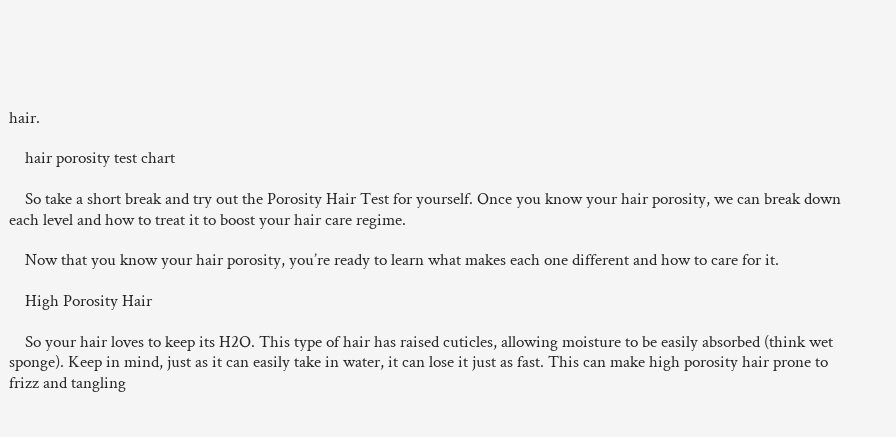hair.

    hair porosity test chart

    So take a short break and try out the Porosity Hair Test for yourself. Once you know your hair porosity, we can break down each level and how to treat it to boost your hair care regime.

    Now that you know your hair porosity, you’re ready to learn what makes each one different and how to care for it.

    High Porosity Hair

    So your hair loves to keep its H2O. This type of hair has raised cuticles, allowing moisture to be easily absorbed (think wet sponge). Keep in mind, just as it can easily take in water, it can lose it just as fast. This can make high porosity hair prone to frizz and tangling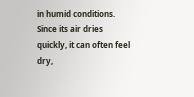in humid conditions. Since its air dries quickly, it can often feel dry,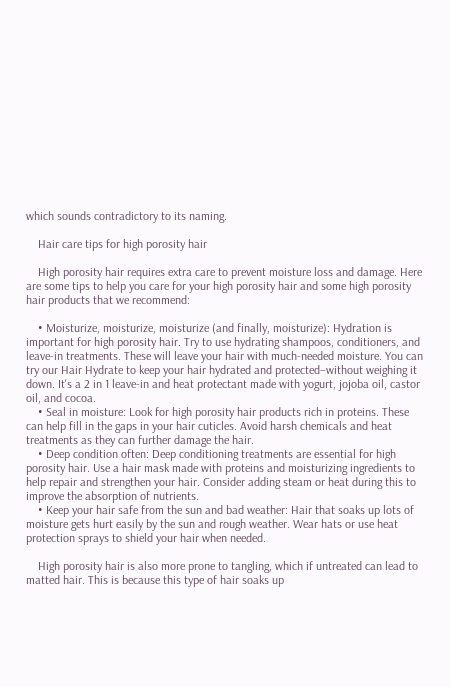which sounds contradictory to its naming.

    Hair care tips for high porosity hair

    High porosity hair requires extra care to prevent moisture loss and damage. Here are some tips to help you care for your high porosity hair and some high porosity hair products that we recommend:

    • Moisturize, moisturize, moisturize (and finally, moisturize): Hydration is important for high porosity hair. Try to use hydrating shampoos, conditioners, and leave-in treatments. These will leave your hair with much-needed moisture. You can try our Hair Hydrate to keep your hair hydrated and protected–without weighing it down. It's a 2 in 1 leave-in and heat protectant made with yogurt, jojoba oil, castor oil, and cocoa.
    • Seal in moisture: Look for high porosity hair products rich in proteins. These can help fill in the gaps in your hair cuticles. Avoid harsh chemicals and heat treatments as they can further damage the hair.
    • Deep condition often: Deep conditioning treatments are essential for high porosity hair. Use a hair mask made with proteins and moisturizing ingredients to help repair and strengthen your hair. Consider adding steam or heat during this to improve the absorption of nutrients.
    • Keep your hair safe from the sun and bad weather: Hair that soaks up lots of moisture gets hurt easily by the sun and rough weather. Wear hats or use heat protection sprays to shield your hair when needed.

    High porosity hair is also more prone to tangling, which if untreated can lead to matted hair. This is because this type of hair soaks up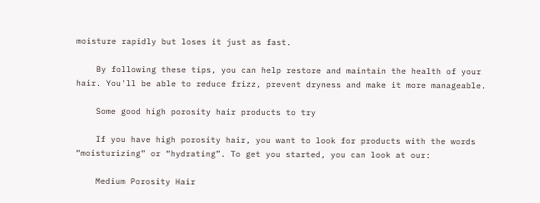moisture rapidly but loses it just as fast.

    By following these tips, you can help restore and maintain the health of your hair. You'll be able to reduce frizz, prevent dryness and make it more manageable.

    Some good high porosity hair products to try

    If you have high porosity hair, you want to look for products with the words “moisturizing” or “hydrating”. To get you started, you can look at our:

    Medium Porosity Hair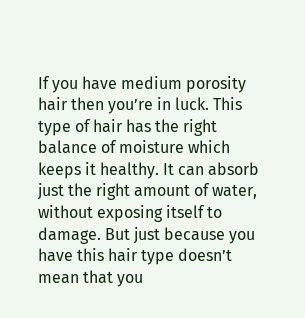If you have medium porosity hair then you’re in luck. This type of hair has the right balance of moisture which keeps it healthy. It can absorb just the right amount of water, without exposing itself to damage. But just because you have this hair type doesn’t mean that you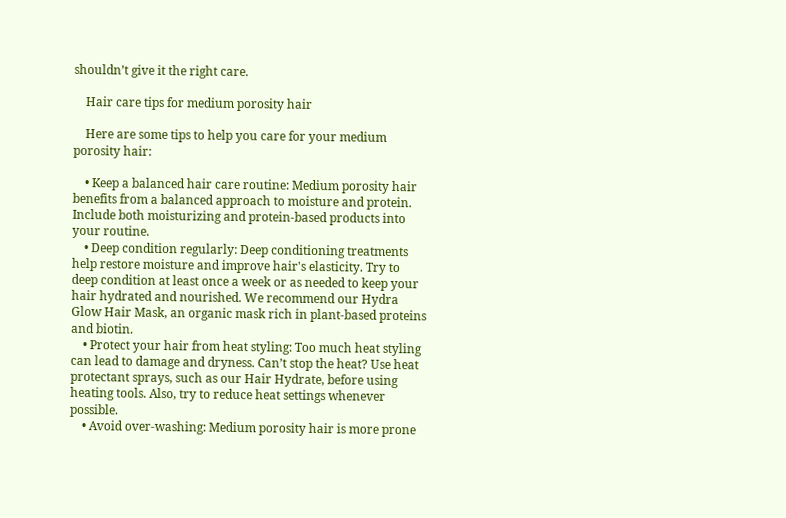shouldn’t give it the right care.

    Hair care tips for medium porosity hair

    Here are some tips to help you care for your medium porosity hair:

    • Keep a balanced hair care routine: Medium porosity hair benefits from a balanced approach to moisture and protein. Include both moisturizing and protein-based products into your routine.
    • Deep condition regularly: Deep conditioning treatments help restore moisture and improve hair's elasticity. Try to deep condition at least once a week or as needed to keep your hair hydrated and nourished. We recommend our Hydra Glow Hair Mask, an organic mask rich in plant-based proteins and biotin.
    • Protect your hair from heat styling: Too much heat styling can lead to damage and dryness. Can’t stop the heat? Use heat protectant sprays, such as our Hair Hydrate, before using heating tools. Also, try to reduce heat settings whenever possible.
    • Avoid over-washing: Medium porosity hair is more prone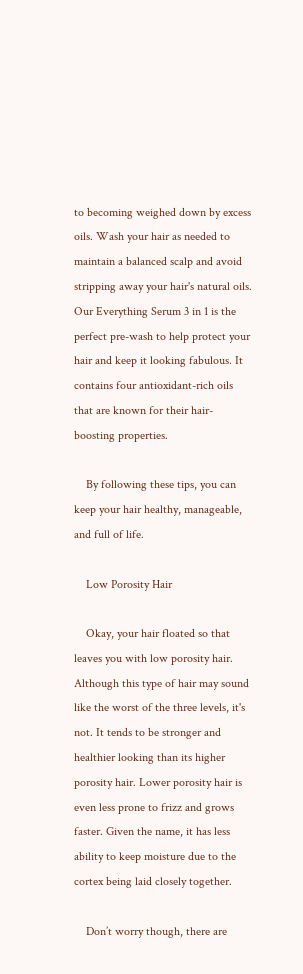to becoming weighed down by excess oils. Wash your hair as needed to maintain a balanced scalp and avoid stripping away your hair's natural oils. Our Everything Serum 3 in 1 is the perfect pre-wash to help protect your hair and keep it looking fabulous. It contains four antioxidant-rich oils that are known for their hair-boosting properties.

    By following these tips, you can keep your hair healthy, manageable, and full of life.

    Low Porosity Hair

    Okay, your hair floated so that leaves you with low porosity hair. Although this type of hair may sound like the worst of the three levels, it's not. It tends to be stronger and healthier looking than its higher porosity hair. Lower porosity hair is even less prone to frizz and grows faster. Given the name, it has less ability to keep moisture due to the cortex being laid closely together.

    Don’t worry though, there are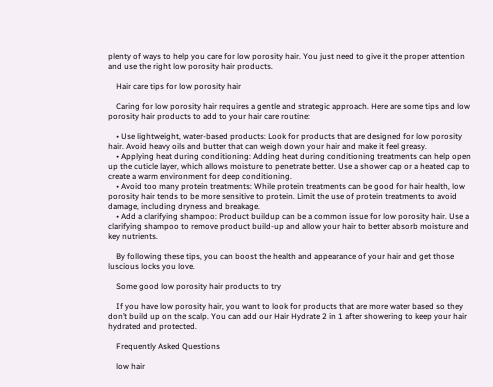plenty of ways to help you care for low porosity hair. You just need to give it the proper attention and use the right low porosity hair products.

    Hair care tips for low porosity hair

    Caring for low porosity hair requires a gentle and strategic approach. Here are some tips and low porosity hair products to add to your hair care routine:

    • Use lightweight, water-based products: Look for products that are designed for low porosity hair. Avoid heavy oils and butter that can weigh down your hair and make it feel greasy.
    • Applying heat during conditioning: Adding heat during conditioning treatments can help open up the cuticle layer, which allows moisture to penetrate better. Use a shower cap or a heated cap to create a warm environment for deep conditioning.
    • Avoid too many protein treatments: While protein treatments can be good for hair health, low porosity hair tends to be more sensitive to protein. Limit the use of protein treatments to avoid damage, including dryness and breakage.
    • Add a clarifying shampoo: Product buildup can be a common issue for low porosity hair. Use a clarifying shampoo to remove product build-up and allow your hair to better absorb moisture and key nutrients.

    By following these tips, you can boost the health and appearance of your hair and get those luscious locks you love.

    Some good low porosity hair products to try

    If you have low porosity hair, you want to look for products that are more water based so they don’t build up on the scalp. You can add our Hair Hydrate 2 in 1 after showering to keep your hair hydrated and protected.

    Frequently Asked Questions

    low hair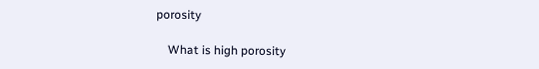porosity

    What is high porosity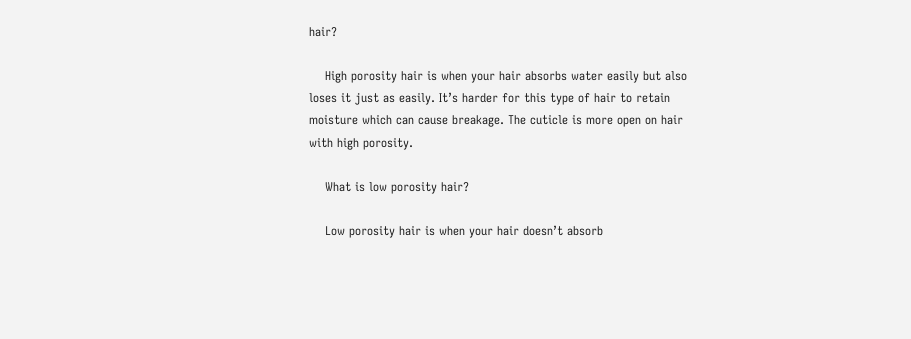hair?

    High porosity hair is when your hair absorbs water easily but also loses it just as easily. It’s harder for this type of hair to retain moisture which can cause breakage. The cuticle is more open on hair with high porosity.

    What is low porosity hair?

    Low porosity hair is when your hair doesn’t absorb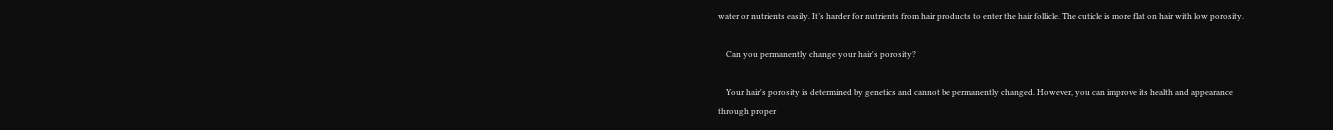water or nutrients easily. It’s harder for nutrients from hair products to enter the hair follicle. The cuticle is more flat on hair with low porosity.

    Can you permanently change your hair's porosity?

    Your hair's porosity is determined by genetics and cannot be permanently changed. However, you can improve its health and appearance through proper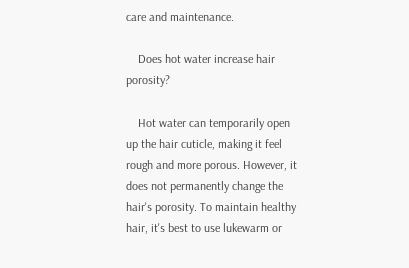care and maintenance.

    Does hot water increase hair porosity?

    Hot water can temporarily open up the hair cuticle, making it feel rough and more porous. However, it does not permanently change the hair's porosity. To maintain healthy hair, it's best to use lukewarm or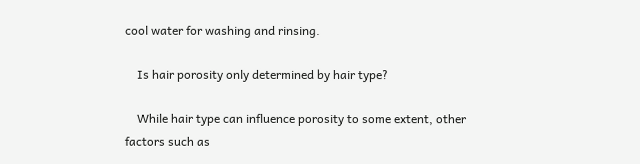cool water for washing and rinsing.

    Is hair porosity only determined by hair type?

    While hair type can influence porosity to some extent, other factors such as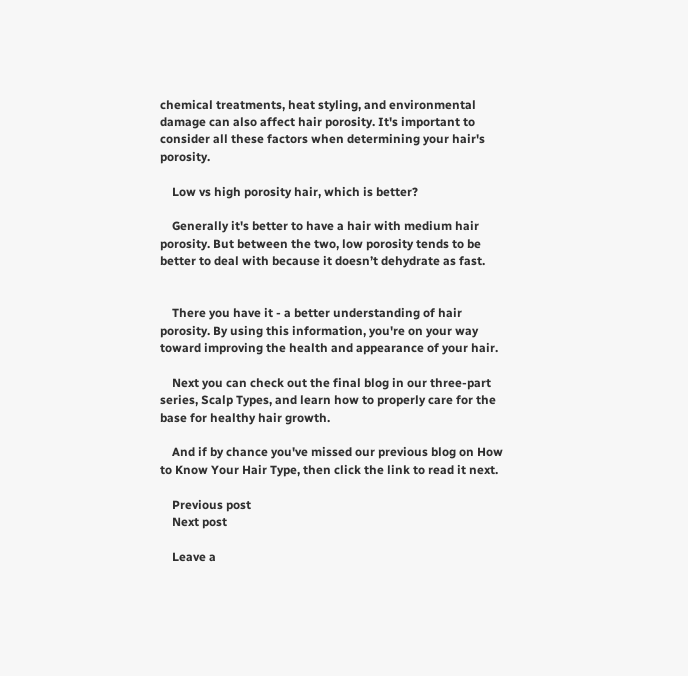chemical treatments, heat styling, and environmental damage can also affect hair porosity. It's important to consider all these factors when determining your hair's porosity.

    Low vs high porosity hair, which is better?

    Generally it's better to have a hair with medium hair porosity. But between the two, low porosity tends to be better to deal with because it doesn’t dehydrate as fast.


    There you have it - a better understanding of hair porosity. By using this information, you're on your way toward improving the health and appearance of your hair.

    Next you can check out the final blog in our three-part series, Scalp Types, and learn how to properly care for the base for healthy hair growth.

    And if by chance you've missed our previous blog on How to Know Your Hair Type, then click the link to read it next.

    Previous post
    Next post

    Leave a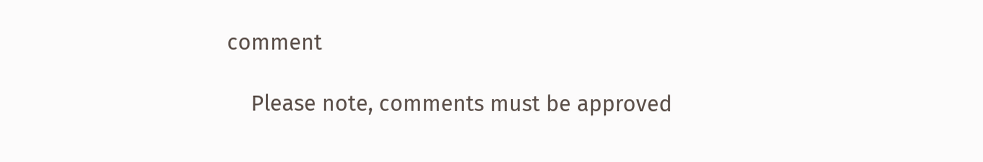comment

    Please note, comments must be approved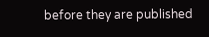before they are published